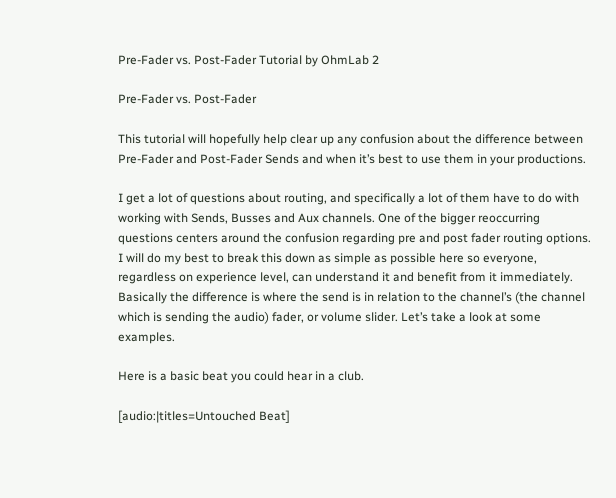Pre-Fader vs. Post-Fader Tutorial by OhmLab 2

Pre-Fader vs. Post-Fader

This tutorial will hopefully help clear up any confusion about the difference between Pre-Fader and Post-Fader Sends and when it’s best to use them in your productions.

I get a lot of questions about routing, and specifically a lot of them have to do with working with Sends, Busses and Aux channels. One of the bigger reoccurring questions centers around the confusion regarding pre and post fader routing options. I will do my best to break this down as simple as possible here so everyone, regardless on experience level, can understand it and benefit from it immediately. Basically the difference is where the send is in relation to the channel’s (the channel which is sending the audio) fader, or volume slider. Let’s take a look at some examples.

Here is a basic beat you could hear in a club.

[audio:|titles=Untouched Beat]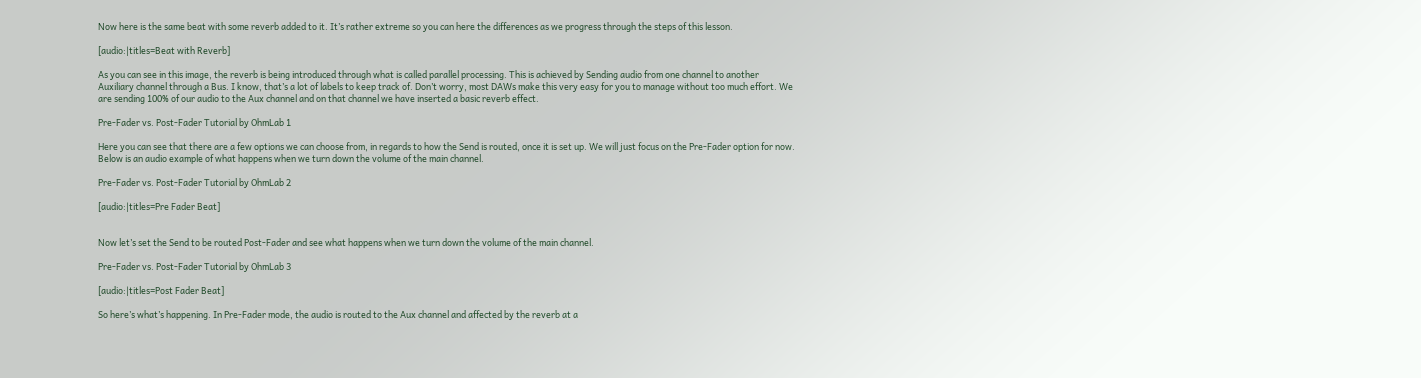Now here is the same beat with some reverb added to it. It’s rather extreme so you can here the differences as we progress through the steps of this lesson.

[audio:|titles=Beat with Reverb]

As you can see in this image, the reverb is being introduced through what is called parallel processing. This is achieved by Sending audio from one channel to another Auxiliary channel through a Bus. I know, that’s a lot of labels to keep track of. Don’t worry, most DAWs make this very easy for you to manage without too much effort. We are sending 100% of our audio to the Aux channel and on that channel we have inserted a basic reverb effect.

Pre-Fader vs. Post-Fader Tutorial by OhmLab 1

Here you can see that there are a few options we can choose from, in regards to how the Send is routed, once it is set up. We will just focus on the Pre-Fader option for now. Below is an audio example of what happens when we turn down the volume of the main channel.

Pre-Fader vs. Post-Fader Tutorial by OhmLab 2

[audio:|titles=Pre Fader Beat]


Now let’s set the Send to be routed Post-Fader and see what happens when we turn down the volume of the main channel.

Pre-Fader vs. Post-Fader Tutorial by OhmLab 3

[audio:|titles=Post Fader Beat]

So here’s what’s happening. In Pre-Fader mode, the audio is routed to the Aux channel and affected by the reverb at a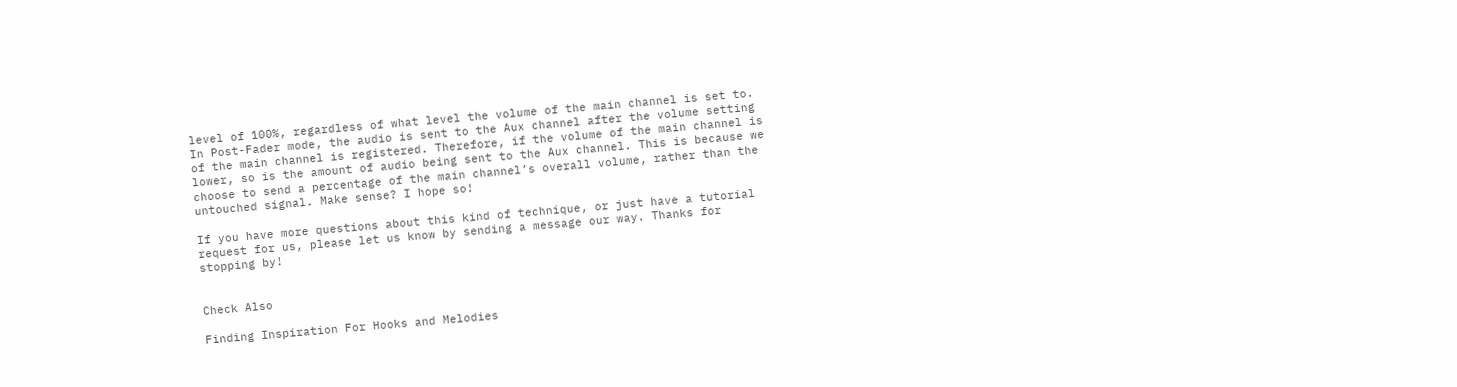level of 100%, regardless of what level the volume of the main channel is set to. In Post-Fader mode, the audio is sent to the Aux channel after the volume setting of the main channel is registered. Therefore, if the volume of the main channel is lower, so is the amount of audio being sent to the Aux channel. This is because we choose to send a percentage of the main channel’s overall volume, rather than the untouched signal. Make sense? I hope so!

If you have more questions about this kind of technique, or just have a tutorial request for us, please let us know by sending a message our way. Thanks for stopping by!


Check Also

Finding Inspiration For Hooks and Melodies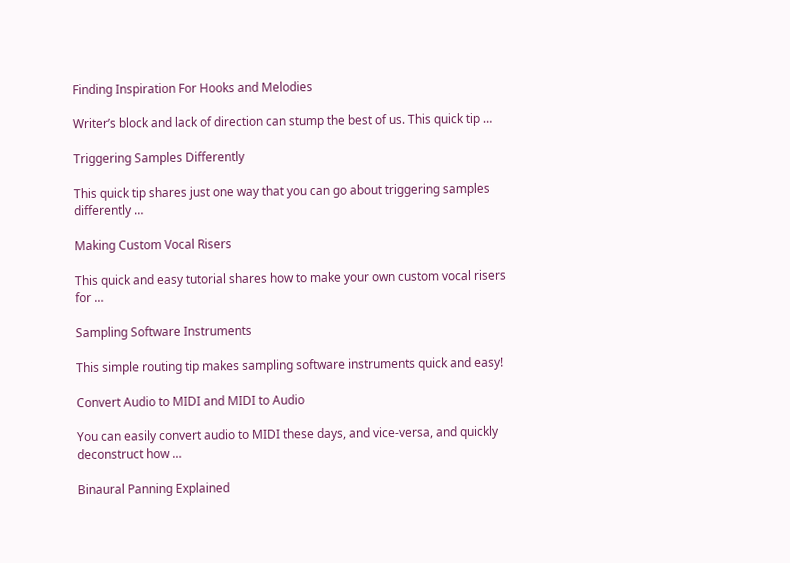Finding Inspiration For Hooks and Melodies

Writer’s block and lack of direction can stump the best of us. This quick tip …

Triggering Samples Differently

This quick tip shares just one way that you can go about triggering samples differently …

Making Custom Vocal Risers

This quick and easy tutorial shares how to make your own custom vocal risers for …

Sampling Software Instruments

This simple routing tip makes sampling software instruments quick and easy!

Convert Audio to MIDI and MIDI to Audio

You can easily convert audio to MIDI these days, and vice-versa, and quickly deconstruct how …

Binaural Panning Explained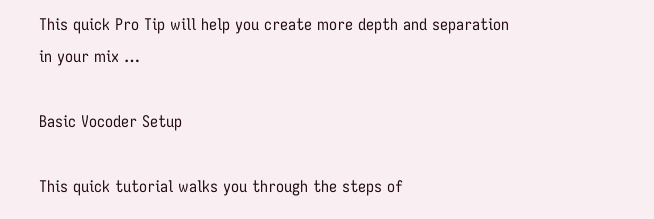This quick Pro Tip will help you create more depth and separation in your mix …

Basic Vocoder Setup

This quick tutorial walks you through the steps of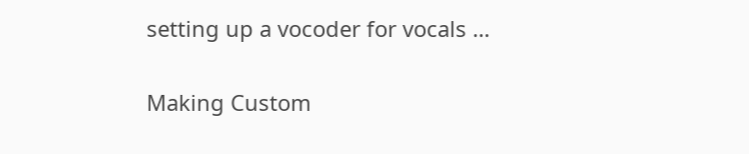setting up a vocoder for vocals …

Making Custom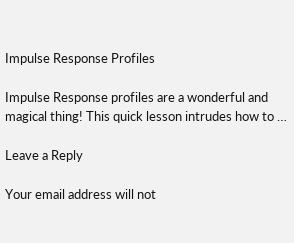Impulse Response Profiles

Impulse Response profiles are a wonderful and magical thing! This quick lesson intrudes how to …

Leave a Reply

Your email address will not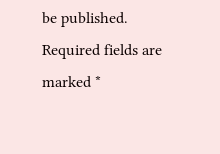be published. Required fields are marked *